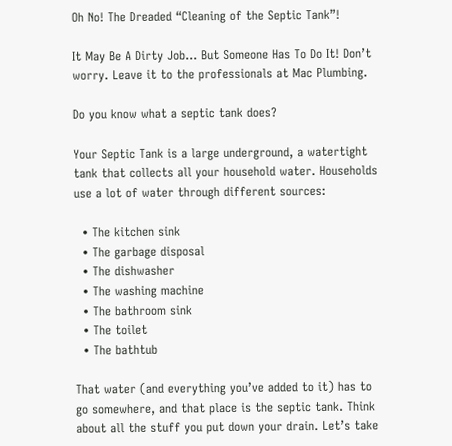Oh No! The Dreaded “Cleaning of the Septic Tank”!

It May Be A Dirty Job… But Someone Has To Do It! Don’t worry. Leave it to the professionals at Mac Plumbing.

Do you know what a septic tank does?

Your Septic Tank is a large underground, a watertight tank that collects all your household water. Households use a lot of water through different sources:

  • The kitchen sink
  • The garbage disposal
  • The dishwasher
  • The washing machine
  • The bathroom sink
  • The toilet
  • The bathtub

That water (and everything you’ve added to it) has to go somewhere, and that place is the septic tank. Think about all the stuff you put down your drain. Let’s take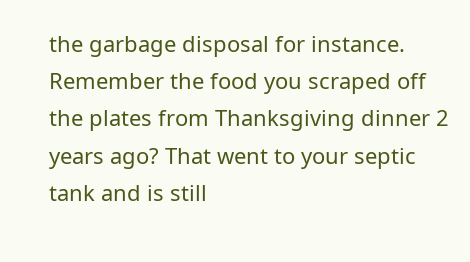the garbage disposal for instance. Remember the food you scraped off the plates from Thanksgiving dinner 2 years ago? That went to your septic tank and is still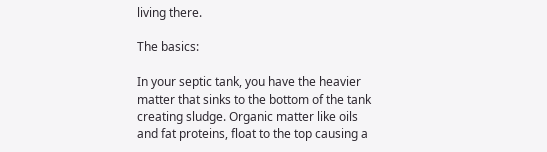living there.

The basics:

In your septic tank, you have the heavier matter that sinks to the bottom of the tank creating sludge. Organic matter like oils and fat proteins, float to the top causing a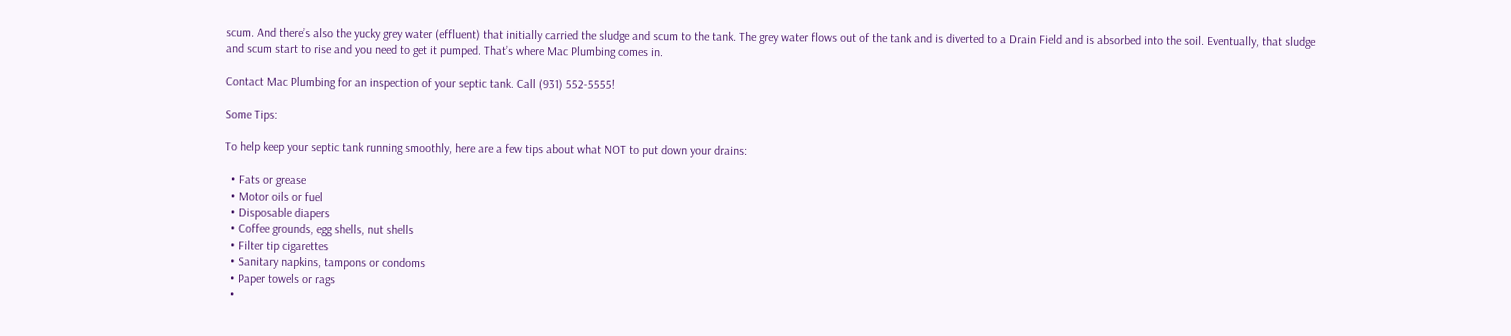scum. And there’s also the yucky grey water (effluent) that initially carried the sludge and scum to the tank. The grey water flows out of the tank and is diverted to a Drain Field and is absorbed into the soil. Eventually, that sludge and scum start to rise and you need to get it pumped. That’s where Mac Plumbing comes in.

Contact Mac Plumbing for an inspection of your septic tank. Call (931) 552-5555!

Some Tips:

To help keep your septic tank running smoothly, here are a few tips about what NOT to put down your drains:

  • Fats or grease
  • Motor oils or fuel
  • Disposable diapers
  • Coffee grounds, egg shells, nut shells
  • Filter tip cigarettes
  • Sanitary napkins, tampons or condoms
  • Paper towels or rags
  •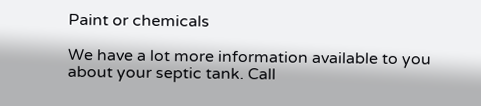Paint or chemicals

We have a lot more information available to you about your septic tank. Call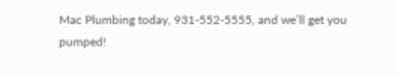Mac Plumbing today, 931-552-5555, and we’ll get you pumped!